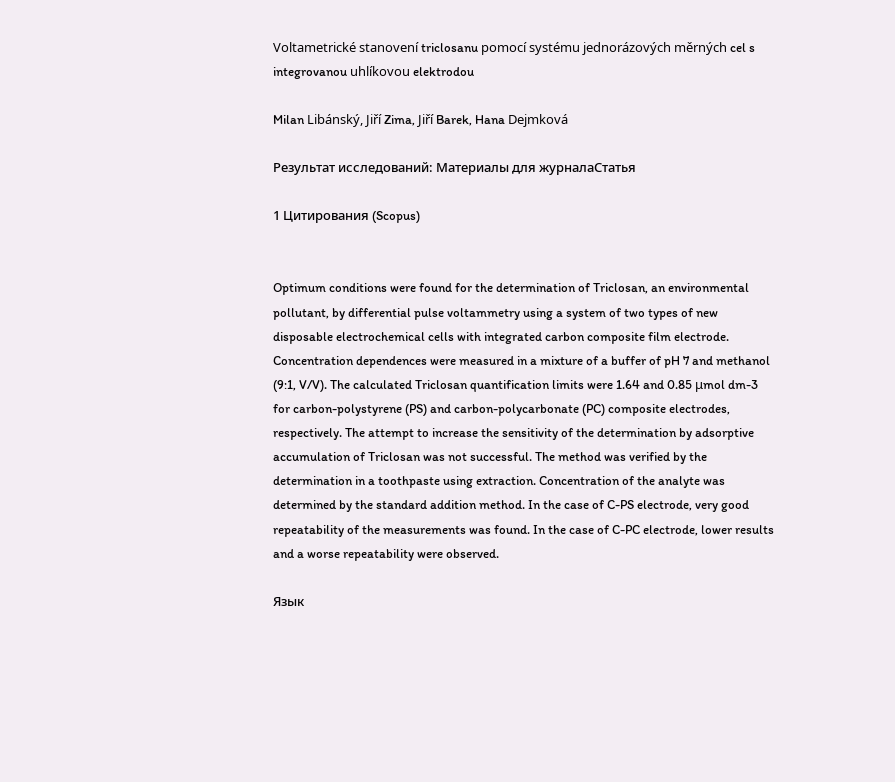Voltametrické stanovení triclosanu pomocí systému jednorázových měrných cel s integrovanou uhlíkovou elektrodou

Milan Libánský, Jiří Zima, Jiří Barek, Hana Dejmková

Результат исследований: Материалы для журналаСтатья

1 Цитирования (Scopus)


Optimum conditions were found for the determination of Triclosan, an environmental pollutant, by differential pulse voltammetry using a system of two types of new disposable electrochemical cells with integrated carbon composite film electrode. Concentration dependences were measured in a mixture of a buffer of pH 7 and methanol (9:1, V/V). The calculated Triclosan quantification limits were 1.64 and 0.85 μmol dm-3 for carbon-polystyrene (PS) and carbon-polycarbonate (PC) composite electrodes, respectively. The attempt to increase the sensitivity of the determination by adsorptive accumulation of Triclosan was not successful. The method was verified by the determination in a toothpaste using extraction. Concentration of the analyte was determined by the standard addition method. In the case of C-PS electrode, very good repeatability of the measurements was found. In the case of C-PC electrode, lower results and a worse repeatability were observed.

Язык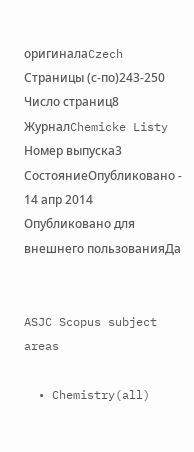оригиналаCzech
Страницы (с-по)243-250
Число страниц8
ЖурналChemicke Listy
Номер выпуска3
СостояниеОпубликовано - 14 апр 2014
Опубликовано для внешнего пользованияДа


ASJC Scopus subject areas

  • Chemistry(all)